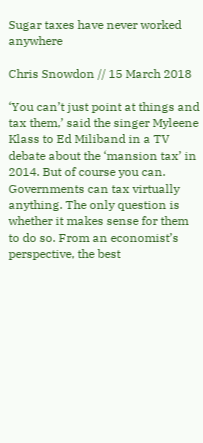Sugar taxes have never worked anywhere

Chris Snowdon // 15 March 2018

‘You can’t just point at things and tax them,’ said the singer Myleene Klass to Ed Miliband in a TV debate about the ‘mansion tax’ in 2014. But of course you can. Governments can tax virtually anything. The only question is whether it makes sense for them to do so. From an economist’s perspective, the best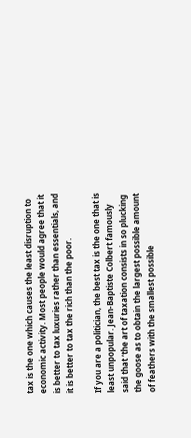tax is the one which causes the least disruption to economic activity. Most people would agree that it is better to tax luxuries rather than essentials, and it is better to tax the rich than the poor.

If you are a politician, the best tax is the one that is least unpopular. Jean-Baptiste Colbert famously said that ‘the art of taxation consists in so plucking the goose as to obtain the largest possible amount of feathers with the smallest possible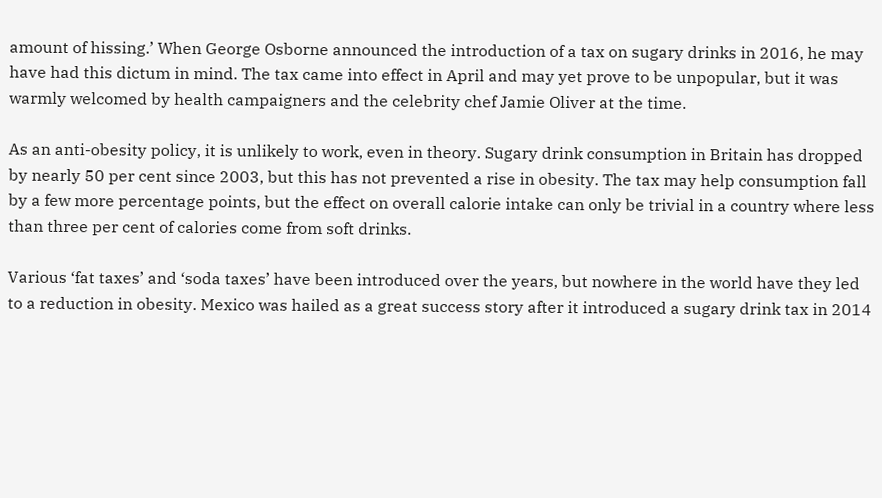amount of hissing.’ When George Osborne announced the introduction of a tax on sugary drinks in 2016, he may have had this dictum in mind. The tax came into effect in April and may yet prove to be unpopular, but it was warmly welcomed by health campaigners and the celebrity chef Jamie Oliver at the time.

As an anti-obesity policy, it is unlikely to work, even in theory. Sugary drink consumption in Britain has dropped by nearly 50 per cent since 2003, but this has not prevented a rise in obesity. The tax may help consumption fall by a few more percentage points, but the effect on overall calorie intake can only be trivial in a country where less than three per cent of calories come from soft drinks.

Various ‘fat taxes’ and ‘soda taxes’ have been introduced over the years, but nowhere in the world have they led to a reduction in obesity. Mexico was hailed as a great success story after it introduced a sugary drink tax in 2014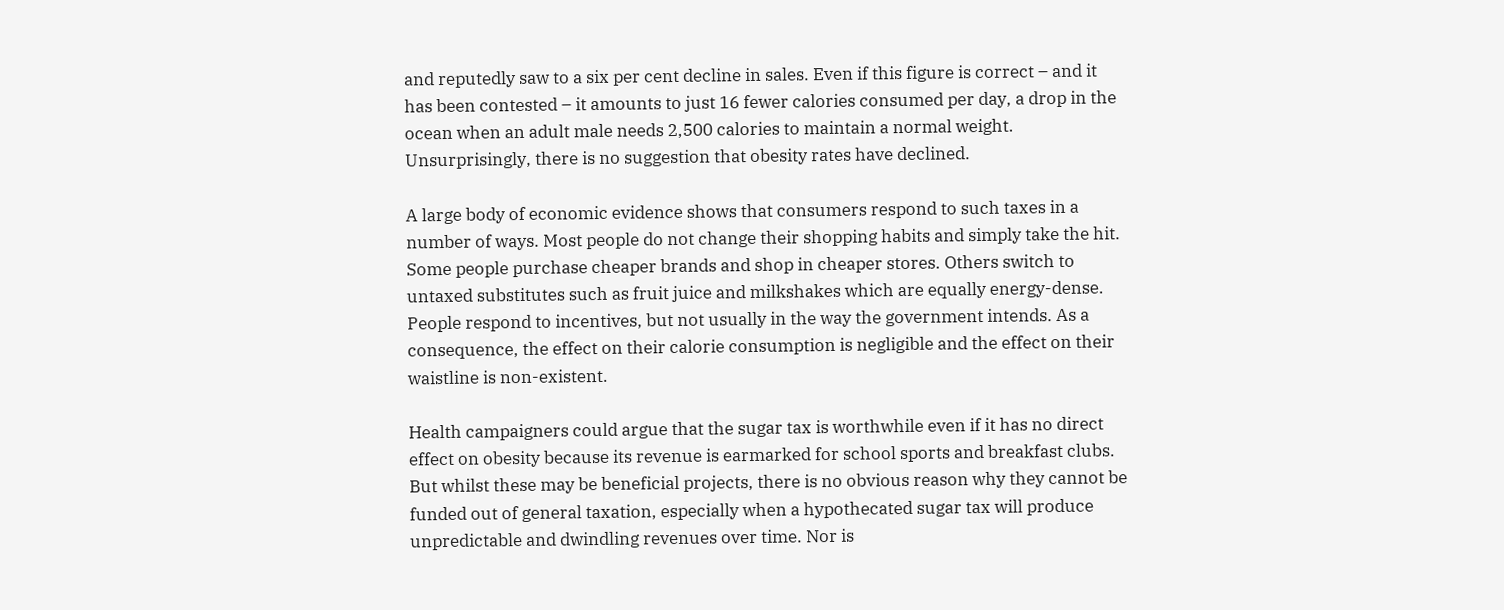and reputedly saw to a six per cent decline in sales. Even if this figure is correct – and it has been contested – it amounts to just 16 fewer calories consumed per day, a drop in the ocean when an adult male needs 2,500 calories to maintain a normal weight. Unsurprisingly, there is no suggestion that obesity rates have declined.

A large body of economic evidence shows that consumers respond to such taxes in a number of ways. Most people do not change their shopping habits and simply take the hit. Some people purchase cheaper brands and shop in cheaper stores. Others switch to untaxed substitutes such as fruit juice and milkshakes which are equally energy-dense. People respond to incentives, but not usually in the way the government intends. As a consequence, the effect on their calorie consumption is negligible and the effect on their waistline is non-existent.

Health campaigners could argue that the sugar tax is worthwhile even if it has no direct effect on obesity because its revenue is earmarked for school sports and breakfast clubs. But whilst these may be beneficial projects, there is no obvious reason why they cannot be funded out of general taxation, especially when a hypothecated sugar tax will produce unpredictable and dwindling revenues over time. Nor is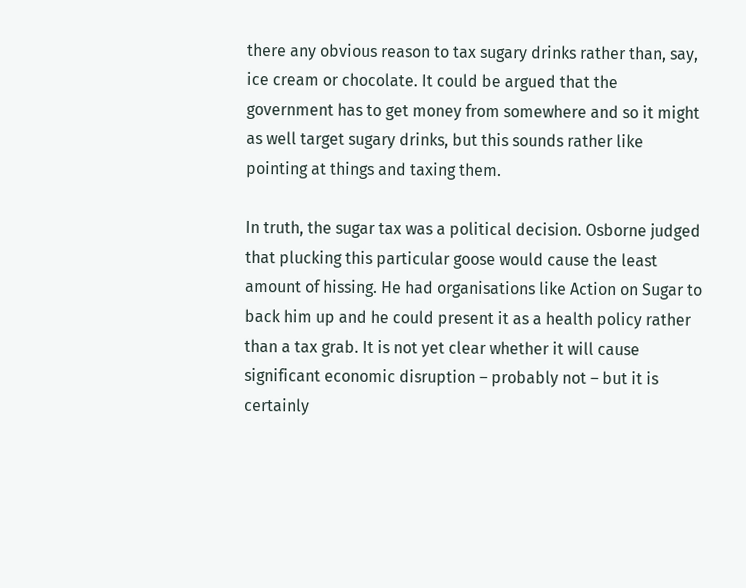there any obvious reason to tax sugary drinks rather than, say, ice cream or chocolate. It could be argued that the government has to get money from somewhere and so it might as well target sugary drinks, but this sounds rather like pointing at things and taxing them.

In truth, the sugar tax was a political decision. Osborne judged that plucking this particular goose would cause the least amount of hissing. He had organisations like Action on Sugar to back him up and he could present it as a health policy rather than a tax grab. It is not yet clear whether it will cause significant economic disruption – probably not – but it is certainly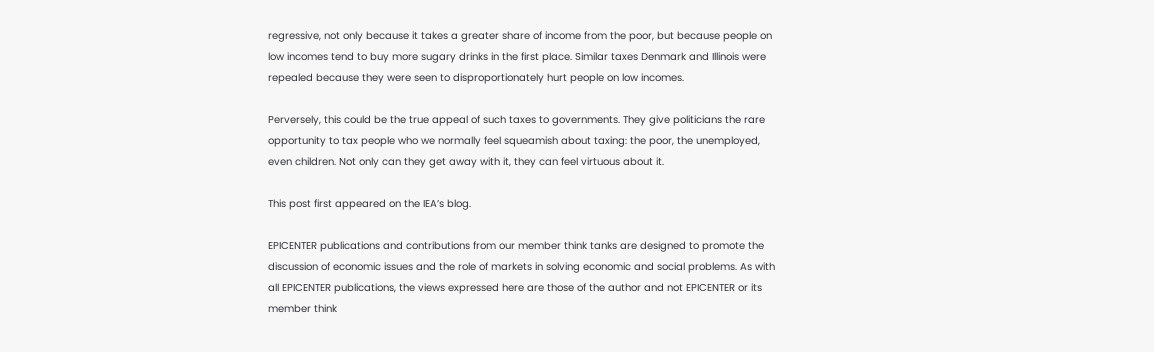regressive, not only because it takes a greater share of income from the poor, but because people on low incomes tend to buy more sugary drinks in the first place. Similar taxes Denmark and Illinois were repealed because they were seen to disproportionately hurt people on low incomes.

Perversely, this could be the true appeal of such taxes to governments. They give politicians the rare opportunity to tax people who we normally feel squeamish about taxing: the poor, the unemployed, even children. Not only can they get away with it, they can feel virtuous about it.

This post first appeared on the IEA’s blog.

EPICENTER publications and contributions from our member think tanks are designed to promote the discussion of economic issues and the role of markets in solving economic and social problems. As with all EPICENTER publications, the views expressed here are those of the author and not EPICENTER or its member think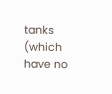tanks (which have no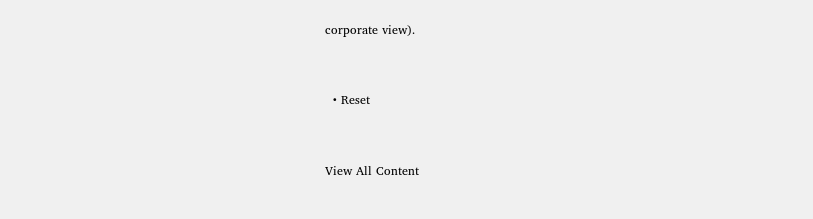corporate view).


  • Reset


View All Content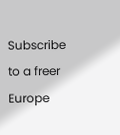Subscribe to a freer Europe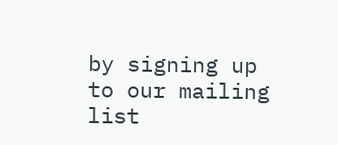by signing up to our mailing list